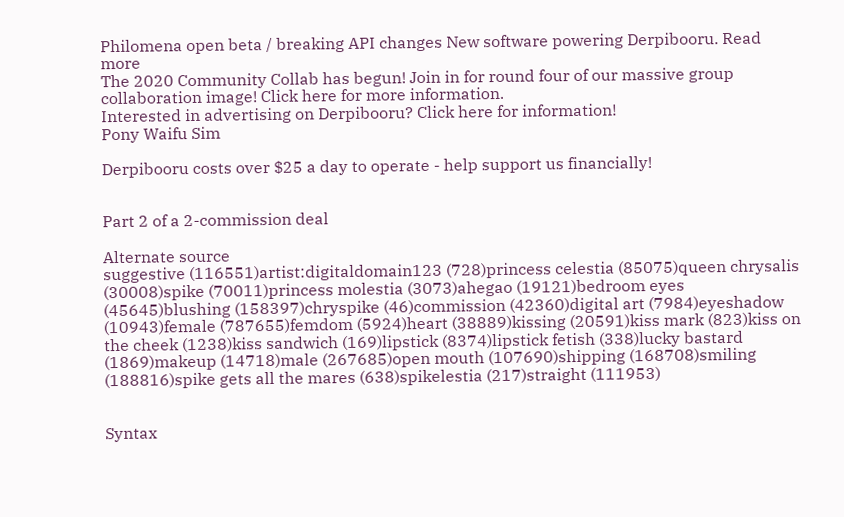Philomena open beta / breaking API changes New software powering Derpibooru. Read more
The 2020 Community Collab has begun! Join in for round four of our massive group collaboration image! Click here for more information.
Interested in advertising on Derpibooru? Click here for information!
Pony Waifu Sim

Derpibooru costs over $25 a day to operate - help support us financially!


Part 2 of a 2-commission deal

Alternate source
suggestive (116551)artist:digitaldomain123 (728)princess celestia (85075)queen chrysalis (30008)spike (70011)princess molestia (3073)ahegao (19121)bedroom eyes (45645)blushing (158397)chryspike (46)commission (42360)digital art (7984)eyeshadow (10943)female (787655)femdom (5924)heart (38889)kissing (20591)kiss mark (823)kiss on the cheek (1238)kiss sandwich (169)lipstick (8374)lipstick fetish (338)lucky bastard (1869)makeup (14718)male (267685)open mouth (107690)shipping (168708)smiling (188816)spike gets all the mares (638)spikelestia (217)straight (111953)


Syntax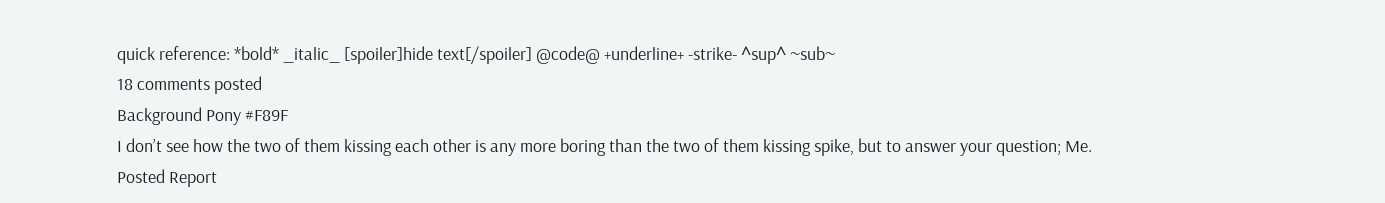quick reference: *bold* _italic_ [spoiler]hide text[/spoiler] @code@ +underline+ -strike- ^sup^ ~sub~
18 comments posted
Background Pony #F89F
I don’t see how the two of them kissing each other is any more boring than the two of them kissing spike, but to answer your question; Me.
Posted Report